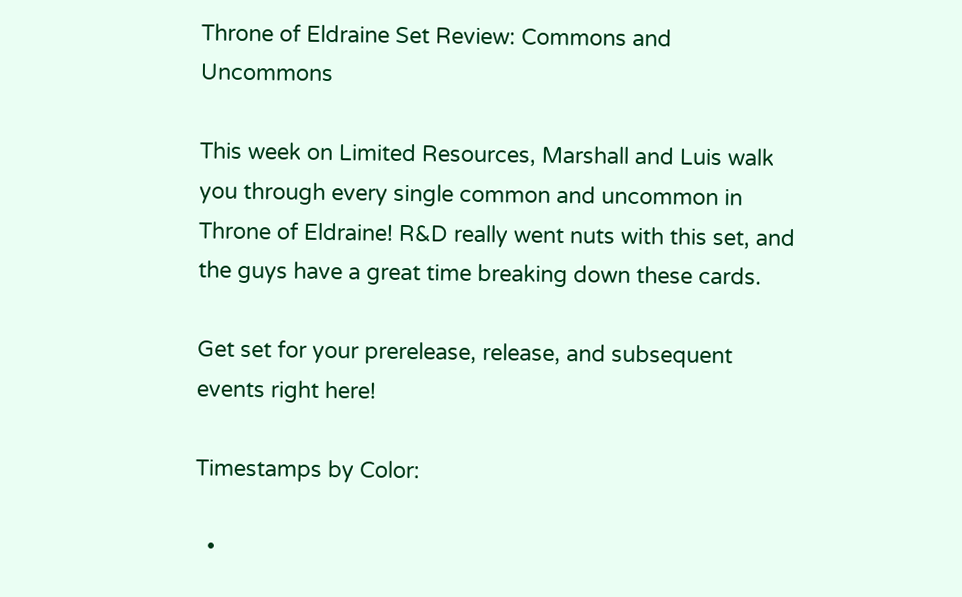Throne of Eldraine Set Review: Commons and Uncommons

This week on Limited Resources, Marshall and Luis walk you through every single common and uncommon in Throne of Eldraine! R&D really went nuts with this set, and the guys have a great time breaking down these cards.

Get set for your prerelease, release, and subsequent events right here!

Timestamps by Color:

  •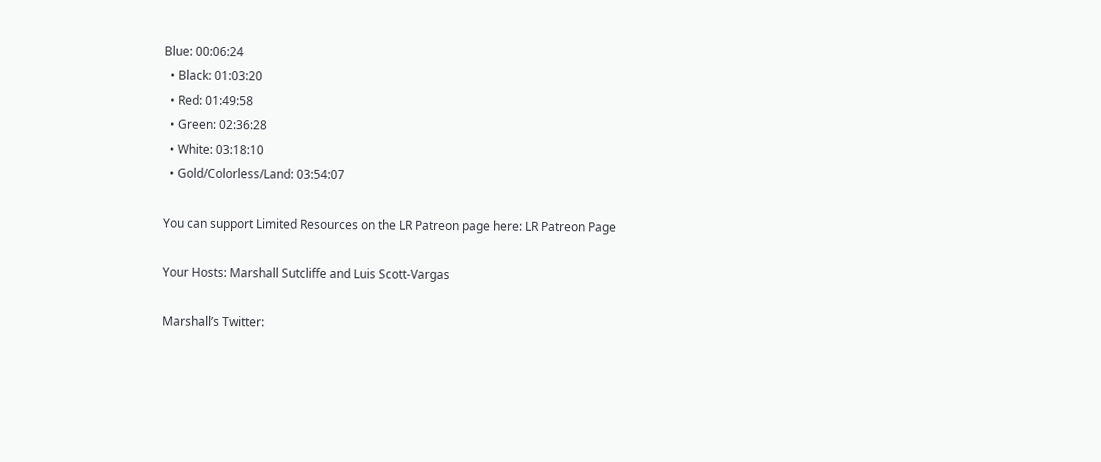Blue: 00:06:24
  • Black: 01:03:20
  • Red: 01:49:58
  • Green: 02:36:28
  • White: 03:18:10
  • Gold/Colorless/Land: 03:54:07

You can support Limited Resources on the LR Patreon page here: LR Patreon Page

Your Hosts: Marshall Sutcliffe and Luis Scott-Vargas

Marshall’s Twitter: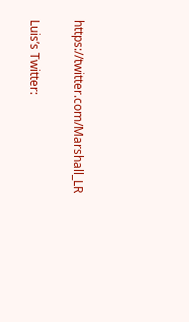https://twitter.com/Marshall_LR

Luis’s Twitter: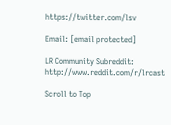https://twitter.com/lsv

Email: [email protected]

LR Community Subreddit: http://www.reddit.com/r/lrcast

Scroll to Top